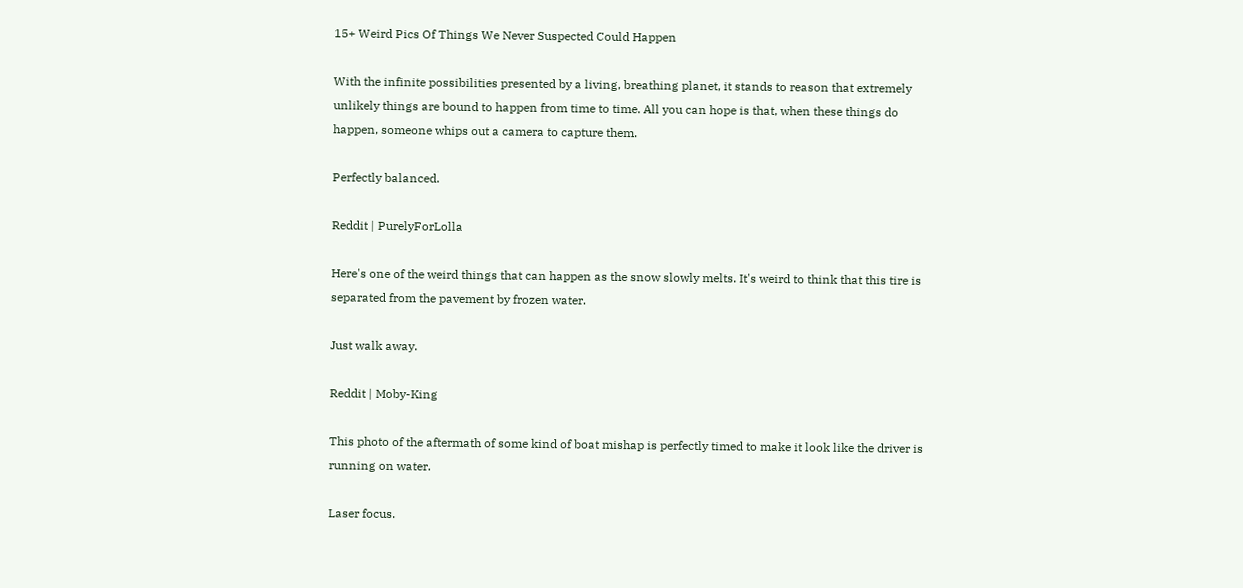15+ Weird Pics Of Things We Never Suspected Could Happen

With the infinite possibilities presented by a living, breathing planet, it stands to reason that extremely unlikely things are bound to happen from time to time. All you can hope is that, when these things do happen, someone whips out a camera to capture them.

Perfectly balanced.

Reddit | PurelyForLolla

Here's one of the weird things that can happen as the snow slowly melts. It's weird to think that this tire is separated from the pavement by frozen water.

Just walk away.

Reddit | Moby-King

This photo of the aftermath of some kind of boat mishap is perfectly timed to make it look like the driver is running on water.

Laser focus.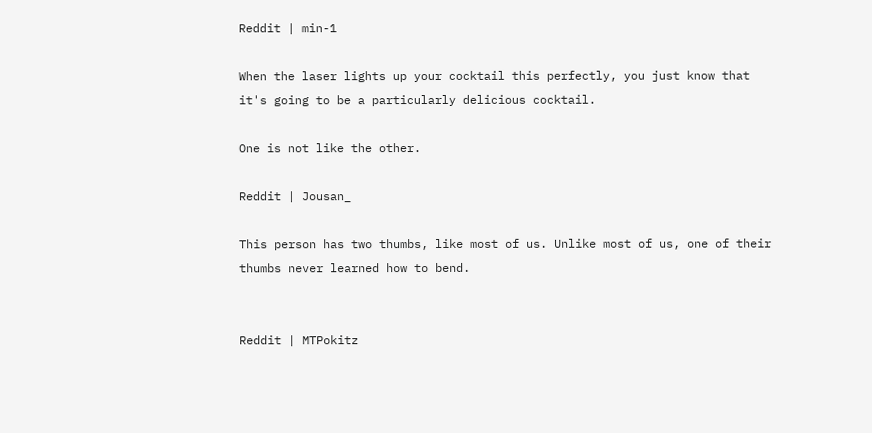Reddit | min-1

When the laser lights up your cocktail this perfectly, you just know that it's going to be a particularly delicious cocktail.

One is not like the other.

Reddit | Jousan_

This person has two thumbs, like most of us. Unlike most of us, one of their thumbs never learned how to bend.


Reddit | MTPokitz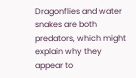Dragonflies and water snakes are both predators, which might explain why they appear to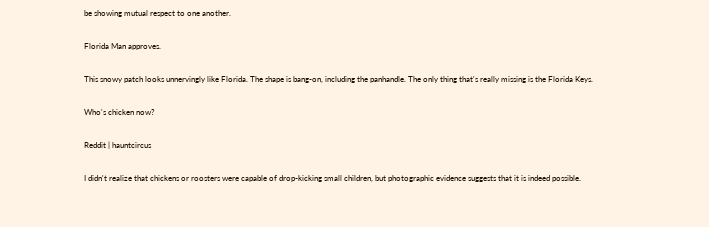be showing mutual respect to one another.

Florida Man approves.

This snowy patch looks unnervingly like Florida. The shape is bang-on, including the panhandle. The only thing that's really missing is the Florida Keys.

Who's chicken now?

Reddit | hauntcircus

I didn't realize that chickens or roosters were capable of drop-kicking small children, but photographic evidence suggests that it is indeed possible.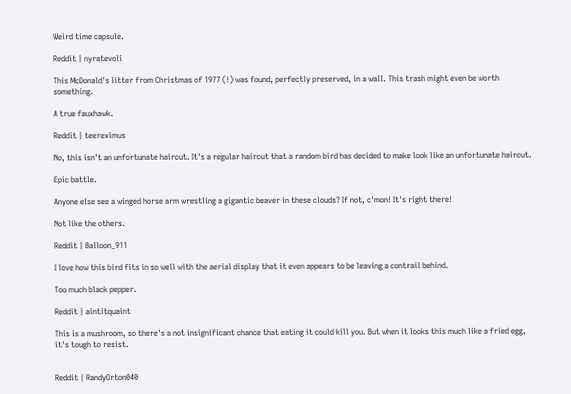Weird time capsule.

Reddit | nyratevoli

This McDonald's litter from Christmas of 1977 (!) was found, perfectly preserved, in a wall. This trash might even be worth something.

A true fauxhawk.

Reddit | teereximus

No, this isn't an unfortunate haircut. It's a regular haircut that a random bird has decided to make look like an unfortunate haircut.

Epic battle.

Anyone else see a winged horse arm wrestling a gigantic beaver in these clouds? If not, c'mon! It's right there!

Not like the others.

Reddit | Balloon_911

I love how this bird fits in so well with the aerial display that it even appears to be leaving a contrail behind.

Too much black pepper.

Reddit | aintitquaint

This is a mushroom, so there's a not insignificant chance that eating it could kill you. But when it looks this much like a fried egg, it's tough to resist.


Reddit | RandyOrton040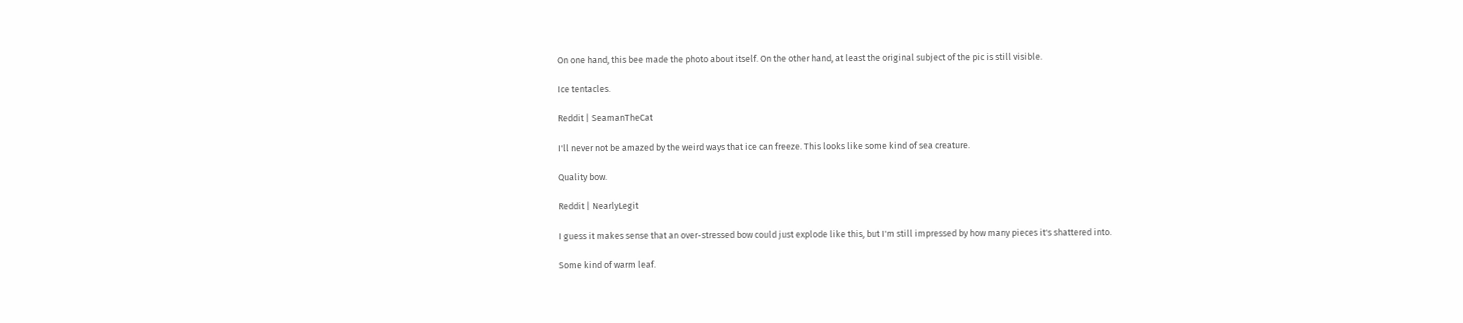On one hand, this bee made the photo about itself. On the other hand, at least the original subject of the pic is still visible.

Ice tentacles.

Reddit | SeamanTheCat

I'll never not be amazed by the weird ways that ice can freeze. This looks like some kind of sea creature.

Quality bow.

Reddit | NearlyLegit

I guess it makes sense that an over-stressed bow could just explode like this, but I'm still impressed by how many pieces it's shattered into.

Some kind of warm leaf.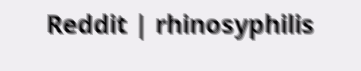Reddit | rhinosyphilis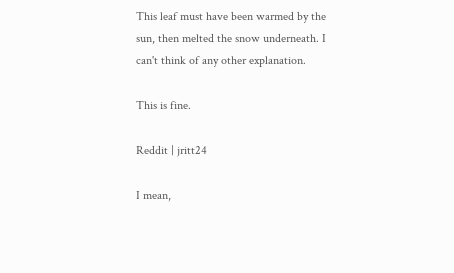This leaf must have been warmed by the sun, then melted the snow underneath. I can't think of any other explanation.

This is fine.

Reddit | jritt24

I mean,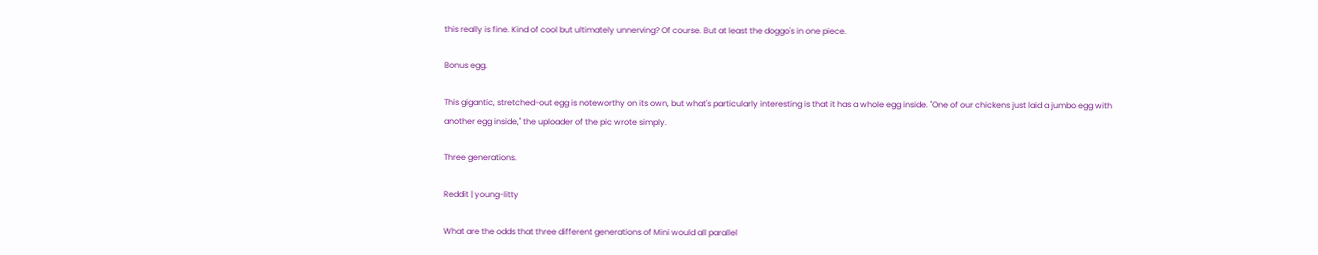this really is fine. Kind of cool but ultimately unnerving? Of course. But at least the doggo's in one piece.

Bonus egg.

This gigantic, stretched-out egg is noteworthy on its own, but what's particularly interesting is that it has a whole egg inside. "One of our chickens just laid a jumbo egg with another egg inside," the uploader of the pic wrote simply.

Three generations.

Reddit | young-litty

What are the odds that three different generations of Mini would all parallel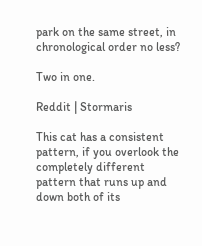park on the same street, in chronological order no less?

Two in one.

Reddit | Stormaris

This cat has a consistent pattern, if you overlook the completely different pattern that runs up and down both of its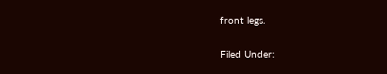front legs.

Filed Under: